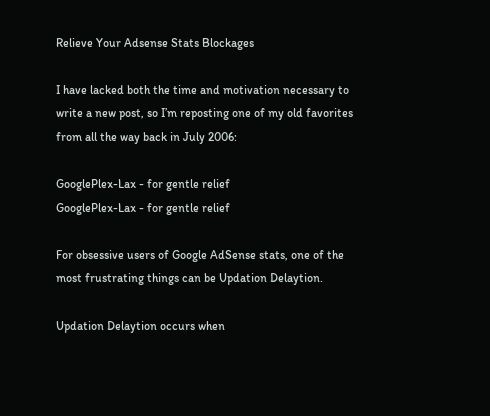Relieve Your Adsense Stats Blockages

I have lacked both the time and motivation necessary to write a new post, so I’m reposting one of my old favorites from all the way back in July 2006:

GooglePlex-Lax - for gentle relief
GooglePlex-Lax - for gentle relief

For obsessive users of Google AdSense stats, one of the most frustrating things can be Updation Delaytion.

Updation Delaytion occurs when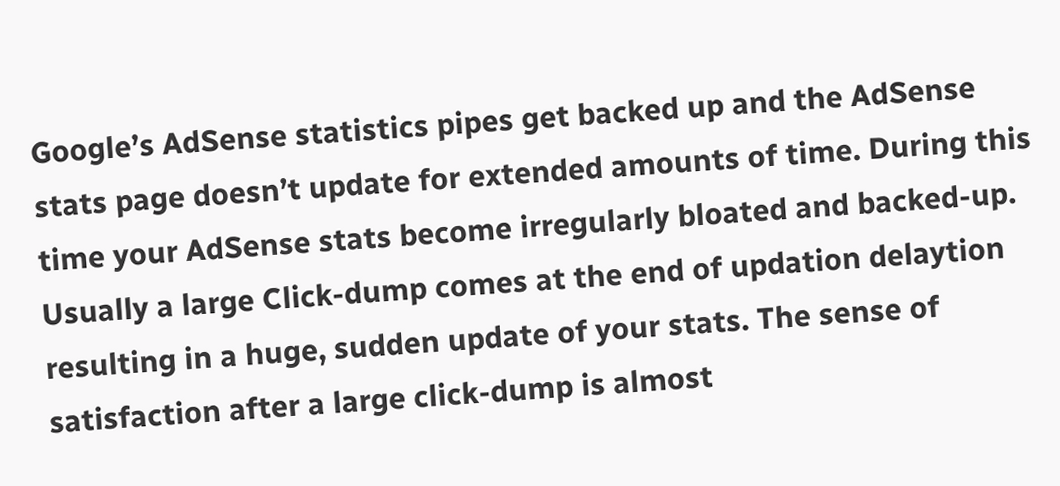Google’s AdSense statistics pipes get backed up and the AdSense stats page doesn’t update for extended amounts of time. During this time your AdSense stats become irregularly bloated and backed-up. Usually a large Click-dump comes at the end of updation delaytion resulting in a huge, sudden update of your stats. The sense of satisfaction after a large click-dump is almost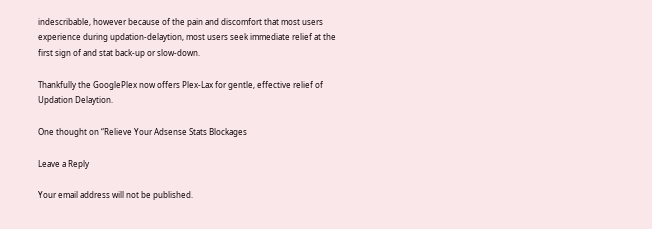indescribable, however because of the pain and discomfort that most users experience during updation-delaytion, most users seek immediate relief at the first sign of and stat back-up or slow-down.

Thankfully the GooglePlex now offers Plex-Lax for gentle, effective relief of Updation Delaytion.

One thought on “Relieve Your Adsense Stats Blockages

Leave a Reply

Your email address will not be published.